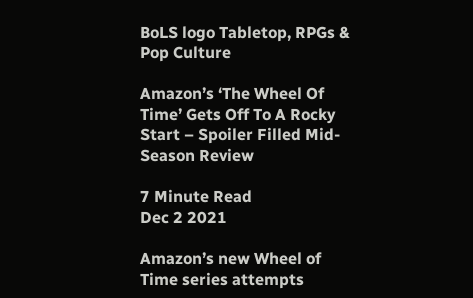BoLS logo Tabletop, RPGs & Pop Culture

Amazon’s ‘The Wheel Of Time’ Gets Off To A Rocky Start – Spoiler Filled Mid-Season Review

7 Minute Read
Dec 2 2021

Amazon’s new Wheel of Time series attempts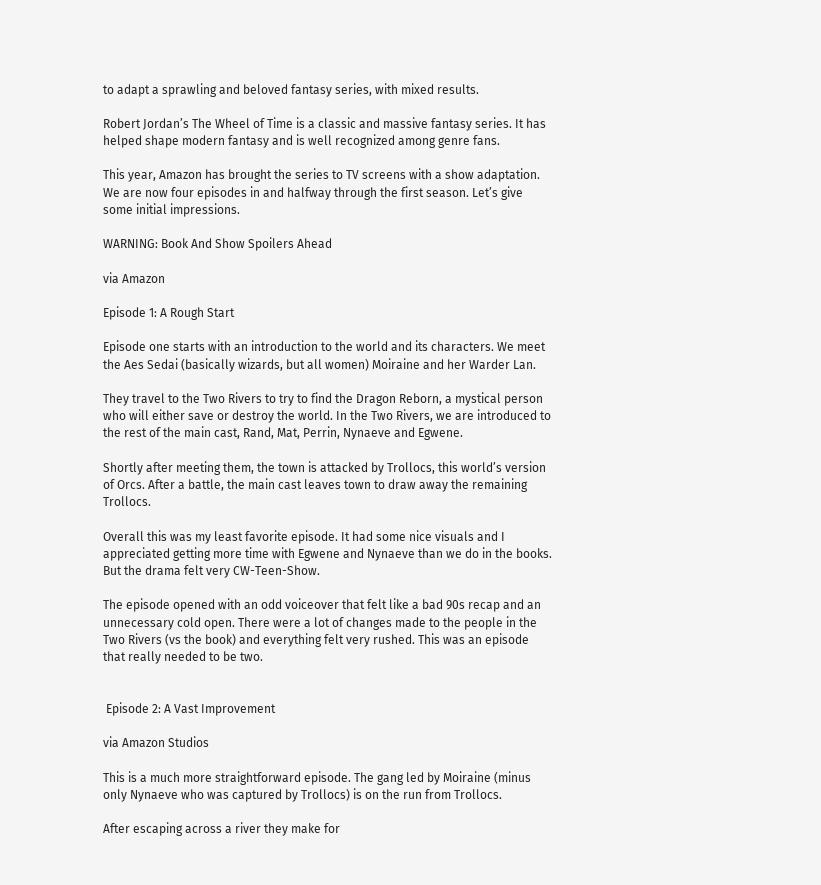to adapt a sprawling and beloved fantasy series, with mixed results.

Robert Jordan’s The Wheel of Time is a classic and massive fantasy series. It has helped shape modern fantasy and is well recognized among genre fans.

This year, Amazon has brought the series to TV screens with a show adaptation. We are now four episodes in and halfway through the first season. Let’s give some initial impressions.

WARNING: Book And Show Spoilers Ahead

via Amazon

Episode 1: A Rough Start

Episode one starts with an introduction to the world and its characters. We meet the Aes Sedai (basically wizards, but all women) Moiraine and her Warder Lan.

They travel to the Two Rivers to try to find the Dragon Reborn, a mystical person who will either save or destroy the world. In the Two Rivers, we are introduced to the rest of the main cast, Rand, Mat, Perrin, Nynaeve and Egwene.

Shortly after meeting them, the town is attacked by Trollocs, this world’s version of Orcs. After a battle, the main cast leaves town to draw away the remaining Trollocs.

Overall this was my least favorite episode. It had some nice visuals and I appreciated getting more time with Egwene and Nynaeve than we do in the books. But the drama felt very CW-Teen-Show.

The episode opened with an odd voiceover that felt like a bad 90s recap and an unnecessary cold open. There were a lot of changes made to the people in the Two Rivers (vs the book) and everything felt very rushed. This was an episode that really needed to be two.


 Episode 2: A Vast Improvement

via Amazon Studios

This is a much more straightforward episode. The gang led by Moiraine (minus only Nynaeve who was captured by Trollocs) is on the run from Trollocs.

After escaping across a river they make for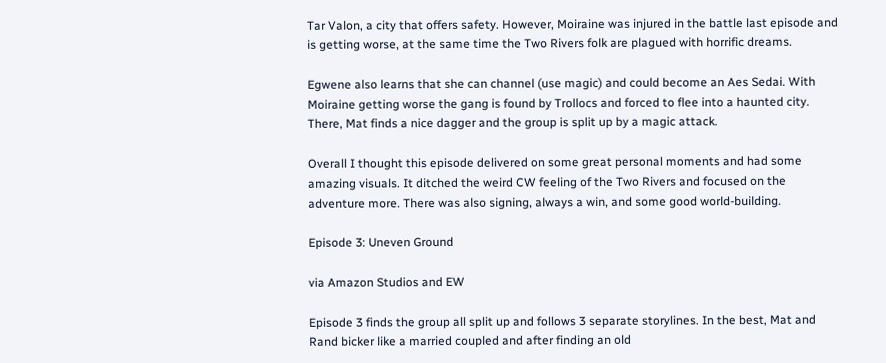Tar Valon, a city that offers safety. However, Moiraine was injured in the battle last episode and is getting worse, at the same time the Two Rivers folk are plagued with horrific dreams.

Egwene also learns that she can channel (use magic) and could become an Aes Sedai. With Moiraine getting worse the gang is found by Trollocs and forced to flee into a haunted city. There, Mat finds a nice dagger and the group is split up by a magic attack.

Overall I thought this episode delivered on some great personal moments and had some amazing visuals. It ditched the weird CW feeling of the Two Rivers and focused on the adventure more. There was also signing, always a win, and some good world-building.

Episode 3: Uneven Ground

via Amazon Studios and EW

Episode 3 finds the group all split up and follows 3 separate storylines. In the best, Mat and Rand bicker like a married coupled and after finding an old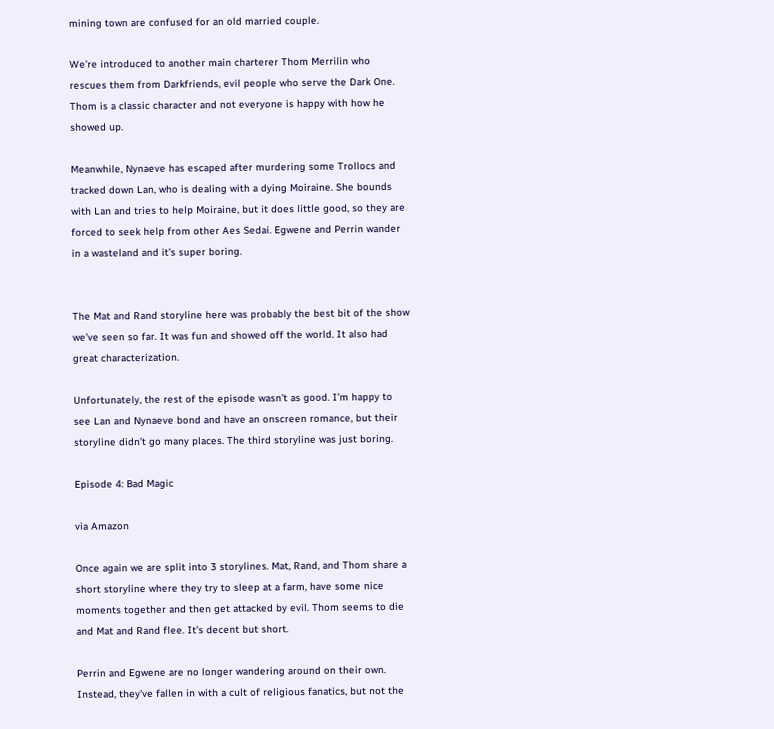mining town are confused for an old married couple.

We’re introduced to another main charterer Thom Merrilin who rescues them from Darkfriends, evil people who serve the Dark One. Thom is a classic character and not everyone is happy with how he showed up.

Meanwhile, Nynaeve has escaped after murdering some Trollocs and tracked down Lan, who is dealing with a dying Moiraine. She bounds with Lan and tries to help Moiraine, but it does little good, so they are forced to seek help from other Aes Sedai. Egwene and Perrin wander in a wasteland and it’s super boring.


The Mat and Rand storyline here was probably the best bit of the show we’ve seen so far. It was fun and showed off the world. It also had great characterization.

Unfortunately, the rest of the episode wasn’t as good. I’m happy to see Lan and Nynaeve bond and have an onscreen romance, but their storyline didn’t go many places. The third storyline was just boring.

Episode 4: Bad Magic

via Amazon

Once again we are split into 3 storylines. Mat, Rand, and Thom share a short storyline where they try to sleep at a farm, have some nice moments together and then get attacked by evil. Thom seems to die and Mat and Rand flee. It’s decent but short.

Perrin and Egwene are no longer wandering around on their own. Instead, they’ve fallen in with a cult of religious fanatics, but not the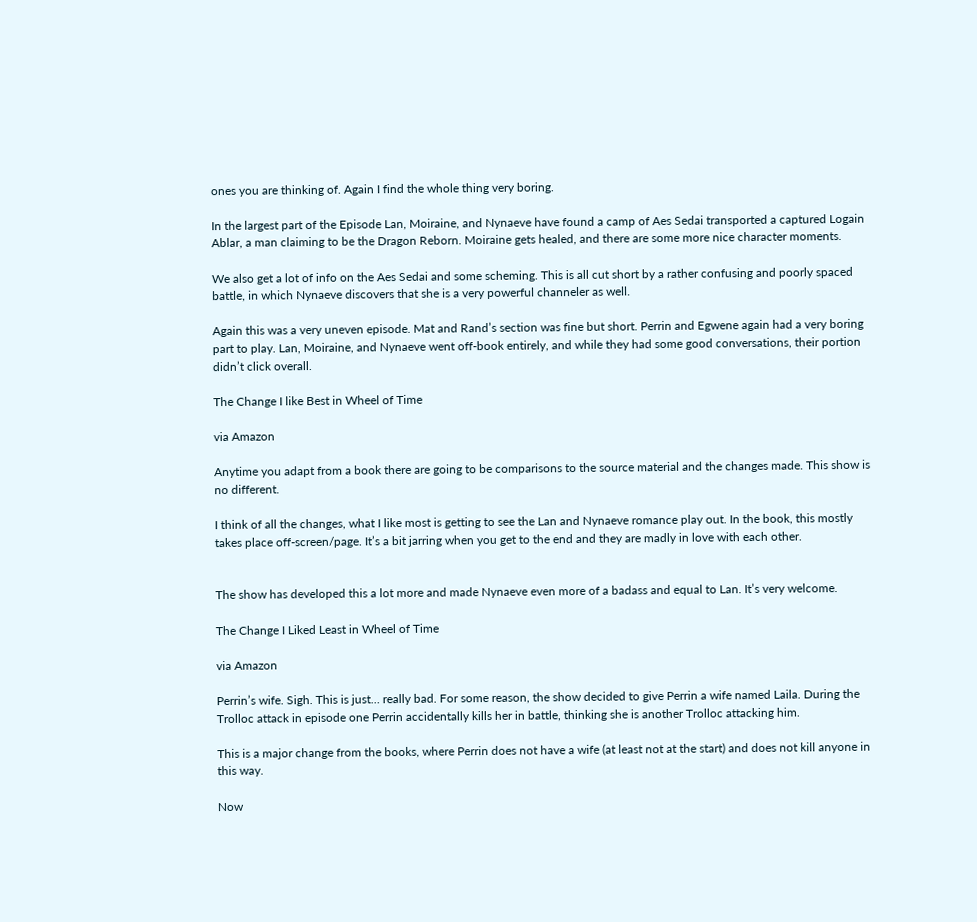ones you are thinking of. Again I find the whole thing very boring.

In the largest part of the Episode Lan, Moiraine, and Nynaeve have found a camp of Aes Sedai transported a captured Logain Ablar, a man claiming to be the Dragon Reborn. Moiraine gets healed, and there are some more nice character moments.

We also get a lot of info on the Aes Sedai and some scheming. This is all cut short by a rather confusing and poorly spaced battle, in which Nynaeve discovers that she is a very powerful channeler as well.

Again this was a very uneven episode. Mat and Rand’s section was fine but short. Perrin and Egwene again had a very boring part to play. Lan, Moiraine, and Nynaeve went off-book entirely, and while they had some good conversations, their portion didn’t click overall.

The Change I like Best in Wheel of Time

via Amazon

Anytime you adapt from a book there are going to be comparisons to the source material and the changes made. This show is no different.

I think of all the changes, what I like most is getting to see the Lan and Nynaeve romance play out. In the book, this mostly takes place off-screen/page. It’s a bit jarring when you get to the end and they are madly in love with each other.


The show has developed this a lot more and made Nynaeve even more of a badass and equal to Lan. It’s very welcome.

The Change I Liked Least in Wheel of Time

via Amazon

Perrin’s wife. Sigh. This is just… really bad. For some reason, the show decided to give Perrin a wife named Laila. During the Trolloc attack in episode one Perrin accidentally kills her in battle, thinking she is another Trolloc attacking him.

This is a major change from the books, where Perrin does not have a wife (at least not at the start) and does not kill anyone in this way.

Now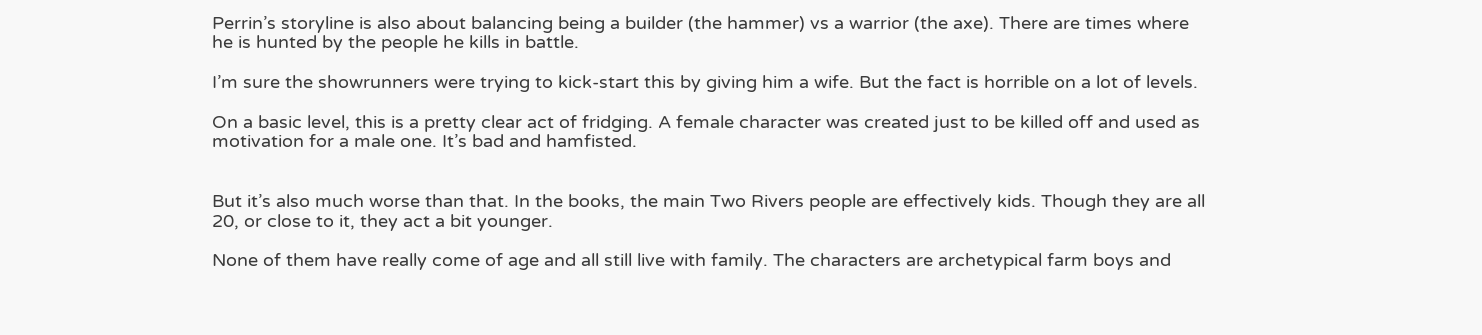Perrin’s storyline is also about balancing being a builder (the hammer) vs a warrior (the axe). There are times where he is hunted by the people he kills in battle.

I’m sure the showrunners were trying to kick-start this by giving him a wife. But the fact is horrible on a lot of levels.

On a basic level, this is a pretty clear act of fridging. A female character was created just to be killed off and used as motivation for a male one. It’s bad and hamfisted.


But it’s also much worse than that. In the books, the main Two Rivers people are effectively kids. Though they are all 20, or close to it, they act a bit younger.

None of them have really come of age and all still live with family. The characters are archetypical farm boys and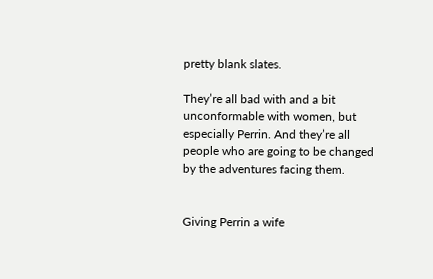pretty blank slates.

They’re all bad with and a bit unconformable with women, but especially Perrin. And they’re all people who are going to be changed by the adventures facing them.


Giving Perrin a wife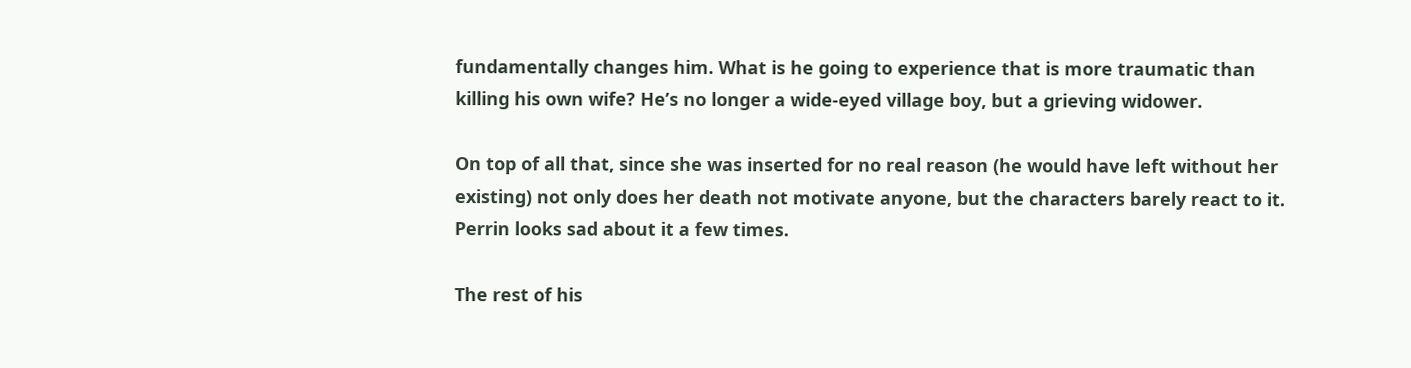fundamentally changes him. What is he going to experience that is more traumatic than killing his own wife? He’s no longer a wide-eyed village boy, but a grieving widower.

On top of all that, since she was inserted for no real reason (he would have left without her existing) not only does her death not motivate anyone, but the characters barely react to it. Perrin looks sad about it a few times.

The rest of his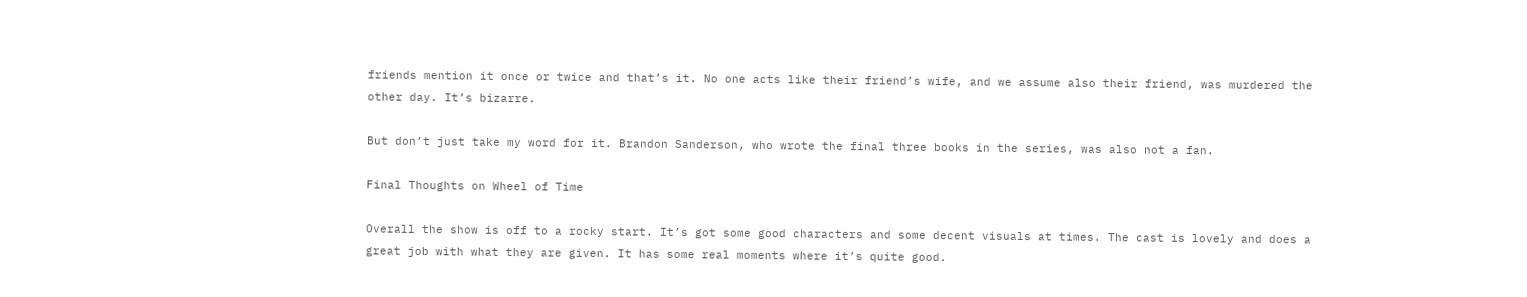friends mention it once or twice and that’s it. No one acts like their friend’s wife, and we assume also their friend, was murdered the other day. It’s bizarre.

But don’t just take my word for it. Brandon Sanderson, who wrote the final three books in the series, was also not a fan.

Final Thoughts on Wheel of Time

Overall the show is off to a rocky start. It’s got some good characters and some decent visuals at times. The cast is lovely and does a great job with what they are given. It has some real moments where it’s quite good.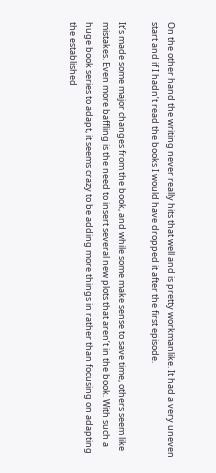On the other hand the writing never really hits that well and is pretty workmanlike. It had a very uneven start and if I hadn’t read the books I would have dropped it after the first episode.

It’s made some major changes from the book, and while some make sense to save time, others seem like mistakes. Even more baffling is the need to insert several new plots that aren’t in the book. With such a huge book series to adapt, it seems crazy to be adding more things in rather than focusing on adapting the established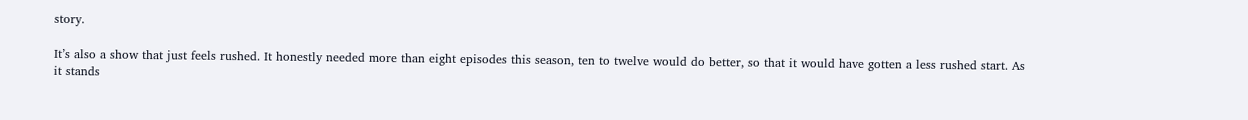story.

It’s also a show that just feels rushed. It honestly needed more than eight episodes this season, ten to twelve would do better, so that it would have gotten a less rushed start. As it stands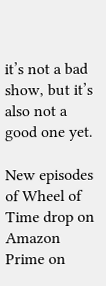it’s not a bad show, but it’s also not a good one yet.

New episodes of Wheel of Time drop on Amazon Prime on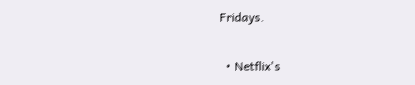Fridays.

  • Netflix's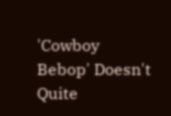'Cowboy Bebop' Doesn't Quite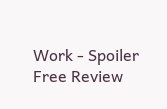Work - Spoiler Free Review